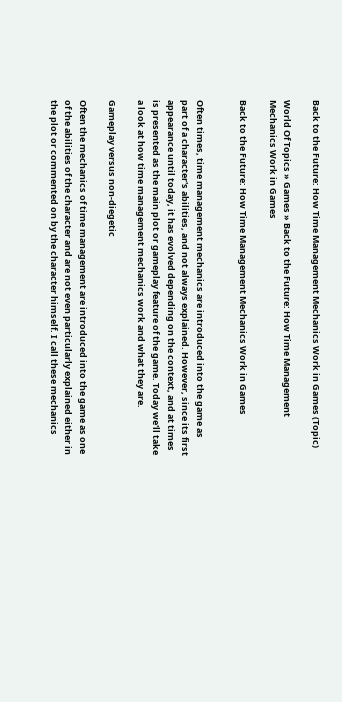Back to the Future: How Time Management Mechanics Work in Games (Topic)

World Of Topics » Games » Back to the Future: How Time Management Mechanics Work in Games

Back to the Future: How Time Management Mechanics Work in Games


Often times, time management mechanics are introduced into the game as part of a character's abilities, and not always explained. However, since its first appearance until today, it has evolved depending on the context, and at times is presented as the main plot or gameplay feature of the game. Today we'll take a look at how time management mechanics work and what they are.

Gameplay versus non-diegetic

Often the mechanics of time management are introduced into the game as one of the abilities of the character and are not even particularly explained either in the plot or commented on by the character himself. I call these mechanics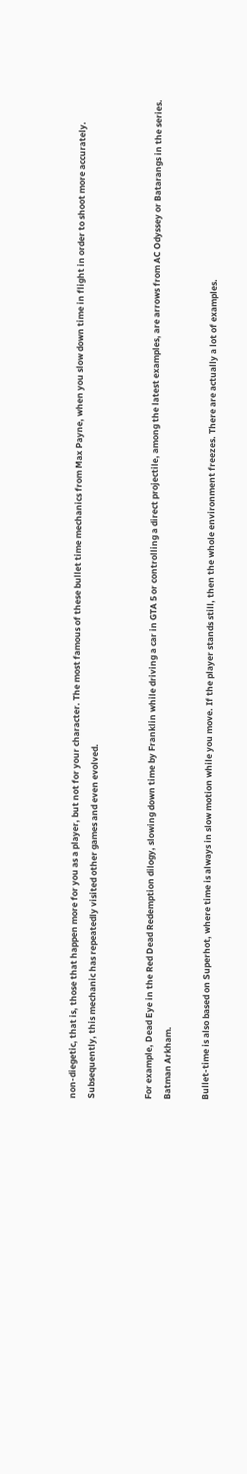non-diegetic, that is, those that happen more for you as a player, but not for your character. The most famous of these bullet time mechanics from Max Payne, when you slow down time in flight in order to shoot more accurately. Subsequently, this mechanic has repeatedly visited other games and even evolved.


For example, Dead Eye in the Red Dead Redemption dilogy, slowing down time by Franklin while driving a car in GTA 5 or controlling a direct projectile, among the latest examples, are arrows from AC Odyssey or Batarangs in the series. Batman Arkham.

Bullet-time is also based on Superhot, where time is always in slow motion while you move. If the player stands still, then the whole environment freezes. There are actually a lot of examples.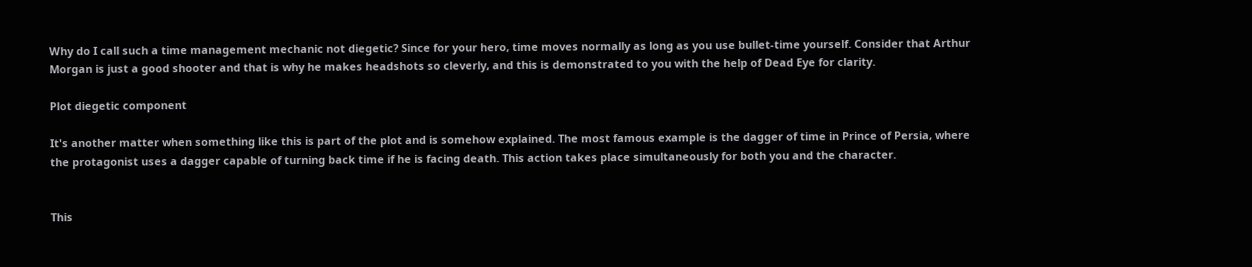Why do I call such a time management mechanic not diegetic? Since for your hero, time moves normally as long as you use bullet-time yourself. Consider that Arthur Morgan is just a good shooter and that is why he makes headshots so cleverly, and this is demonstrated to you with the help of Dead Eye for clarity.

Plot diegetic component

It's another matter when something like this is part of the plot and is somehow explained. The most famous example is the dagger of time in Prince of Persia, where the protagonist uses a dagger capable of turning back time if he is facing death. This action takes place simultaneously for both you and the character.


This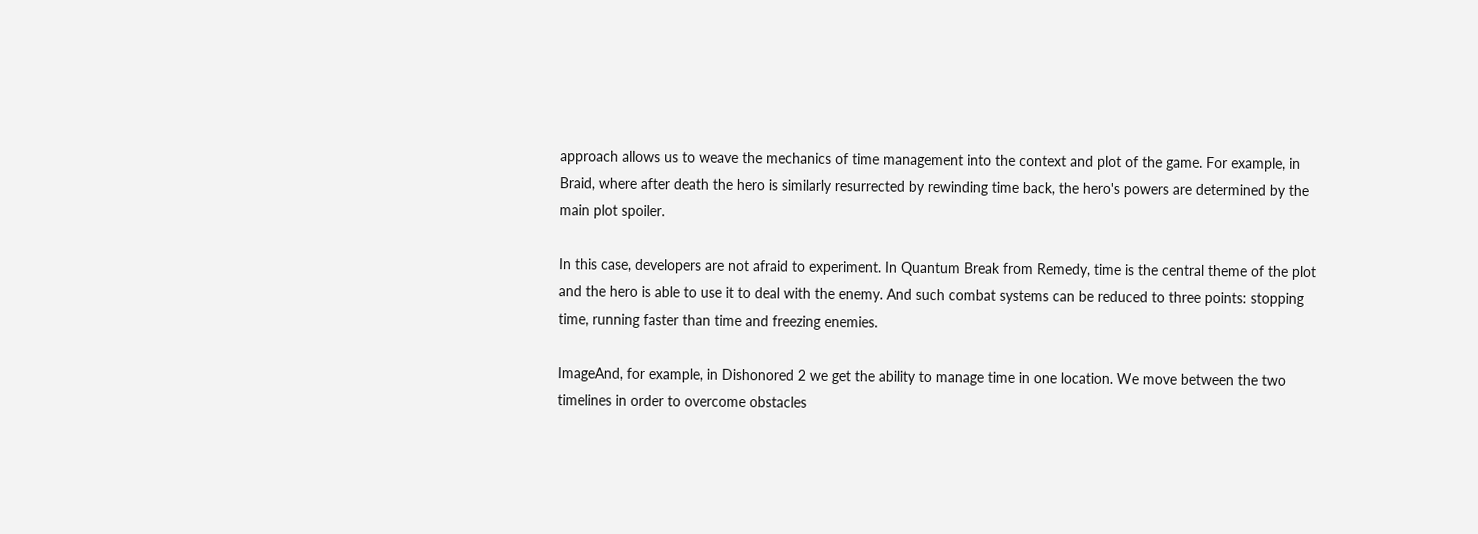approach allows us to weave the mechanics of time management into the context and plot of the game. For example, in Braid, where after death the hero is similarly resurrected by rewinding time back, the hero's powers are determined by the main plot spoiler.

In this case, developers are not afraid to experiment. In Quantum Break from Remedy, time is the central theme of the plot and the hero is able to use it to deal with the enemy. And such combat systems can be reduced to three points: stopping time, running faster than time and freezing enemies.

ImageAnd, for example, in Dishonored 2 we get the ability to manage time in one location. We move between the two timelines in order to overcome obstacles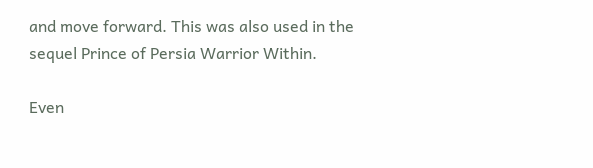and move forward. This was also used in the sequel Prince of Persia Warrior Within.

Even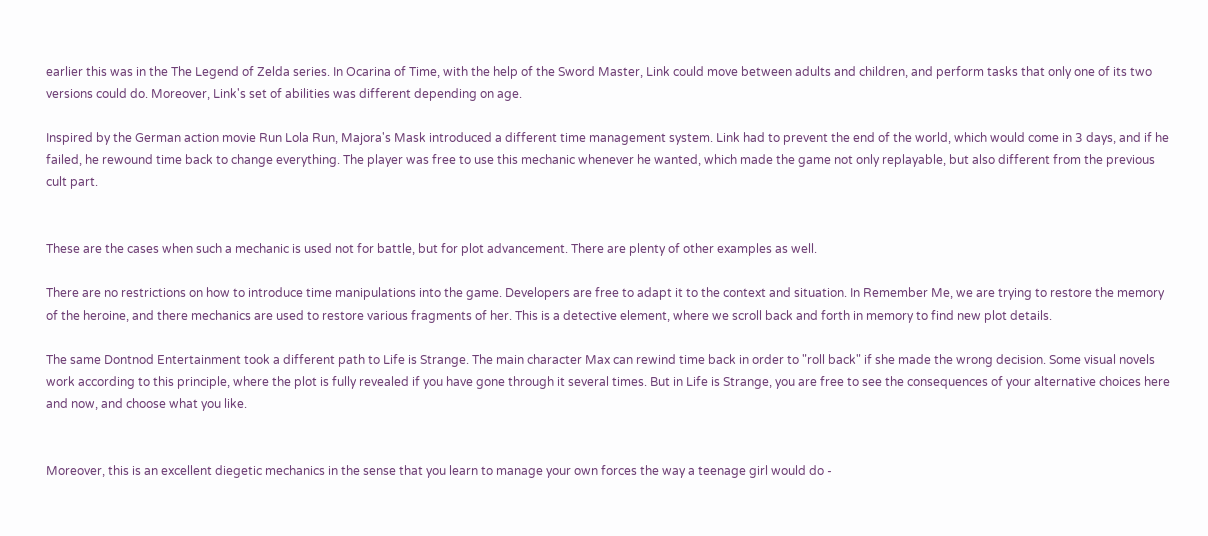earlier this was in the The Legend of Zelda series. In Ocarina of Time, with the help of the Sword Master, Link could move between adults and children, and perform tasks that only one of its two versions could do. Moreover, Link's set of abilities was different depending on age.

Inspired by the German action movie Run Lola Run, Majora's Mask introduced a different time management system. Link had to prevent the end of the world, which would come in 3 days, and if he failed, he rewound time back to change everything. The player was free to use this mechanic whenever he wanted, which made the game not only replayable, but also different from the previous cult part.


These are the cases when such a mechanic is used not for battle, but for plot advancement. There are plenty of other examples as well.

There are no restrictions on how to introduce time manipulations into the game. Developers are free to adapt it to the context and situation. In Remember Me, we are trying to restore the memory of the heroine, and there mechanics are used to restore various fragments of her. This is a detective element, where we scroll back and forth in memory to find new plot details.

The same Dontnod Entertainment took a different path to Life is Strange. The main character Max can rewind time back in order to "roll back" if she made the wrong decision. Some visual novels work according to this principle, where the plot is fully revealed if you have gone through it several times. But in Life is Strange, you are free to see the consequences of your alternative choices here and now, and choose what you like.


Moreover, this is an excellent diegetic mechanics in the sense that you learn to manage your own forces the way a teenage girl would do -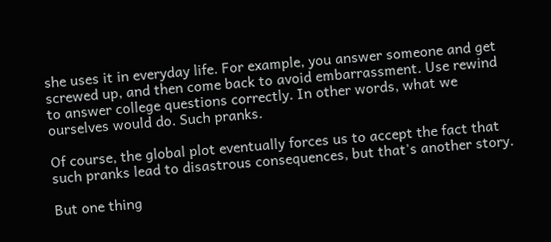she uses it in everyday life. For example, you answer someone and get screwed up, and then come back to avoid embarrassment. Use rewind to answer college questions correctly. In other words, what we ourselves would do. Such pranks.

Of course, the global plot eventually forces us to accept the fact that such pranks lead to disastrous consequences, but that's another story.

But one thing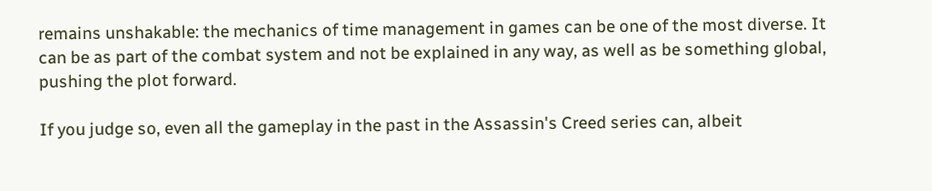remains unshakable: the mechanics of time management in games can be one of the most diverse. It can be as part of the combat system and not be explained in any way, as well as be something global, pushing the plot forward.

If you judge so, even all the gameplay in the past in the Assassin's Creed series can, albeit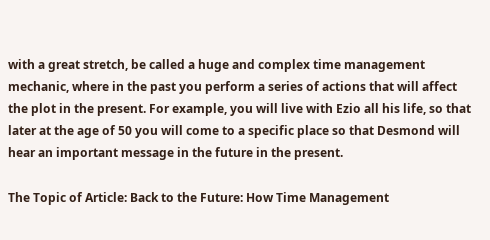with a great stretch, be called a huge and complex time management mechanic, where in the past you perform a series of actions that will affect the plot in the present. For example, you will live with Ezio all his life, so that later at the age of 50 you will come to a specific place so that Desmond will hear an important message in the future in the present.

The Topic of Article: Back to the Future: How Time Management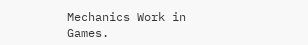Mechanics Work in Games.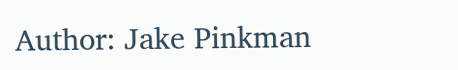Author: Jake Pinkman